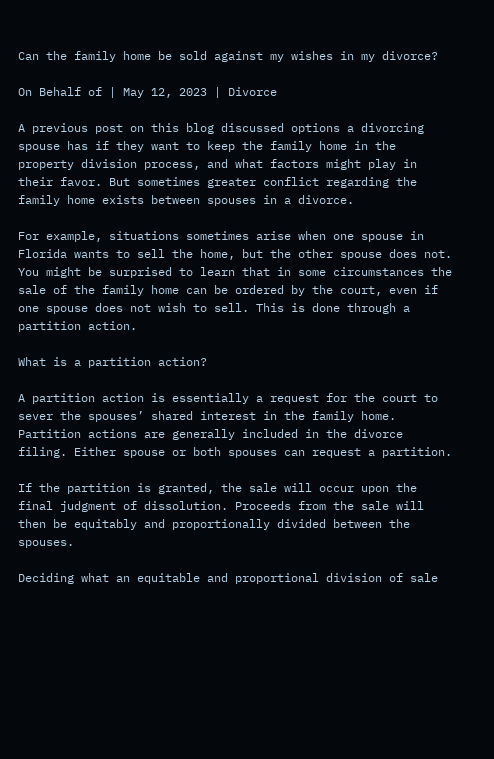Can the family home be sold against my wishes in my divorce?

On Behalf of | May 12, 2023 | Divorce

A previous post on this blog discussed options a divorcing spouse has if they want to keep the family home in the property division process, and what factors might play in their favor. But sometimes greater conflict regarding the family home exists between spouses in a divorce.

For example, situations sometimes arise when one spouse in Florida wants to sell the home, but the other spouse does not. You might be surprised to learn that in some circumstances the sale of the family home can be ordered by the court, even if one spouse does not wish to sell. This is done through a partition action.

What is a partition action?

A partition action is essentially a request for the court to sever the spouses’ shared interest in the family home. Partition actions are generally included in the divorce filing. Either spouse or both spouses can request a partition.

If the partition is granted, the sale will occur upon the final judgment of dissolution. Proceeds from the sale will then be equitably and proportionally divided between the spouses.

Deciding what an equitable and proportional division of sale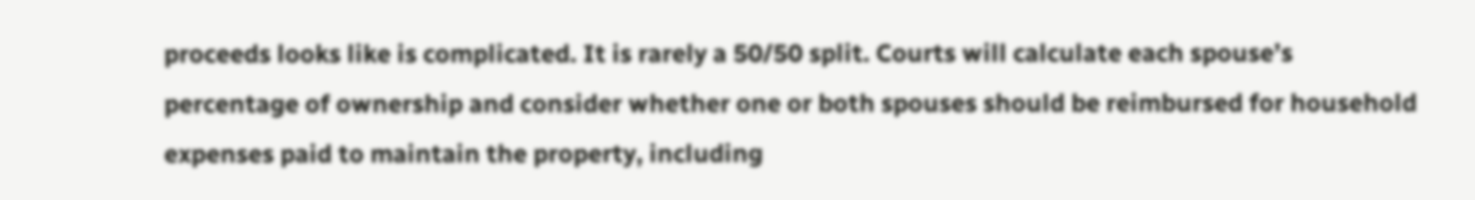proceeds looks like is complicated. It is rarely a 50/50 split. Courts will calculate each spouse’s percentage of ownership and consider whether one or both spouses should be reimbursed for household expenses paid to maintain the property, including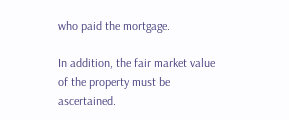who paid the mortgage.

In addition, the fair market value of the property must be ascertained.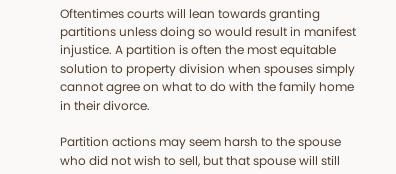Oftentimes courts will lean towards granting partitions unless doing so would result in manifest injustice. A partition is often the most equitable solution to property division when spouses simply cannot agree on what to do with the family home in their divorce.

Partition actions may seem harsh to the spouse who did not wish to sell, but that spouse will still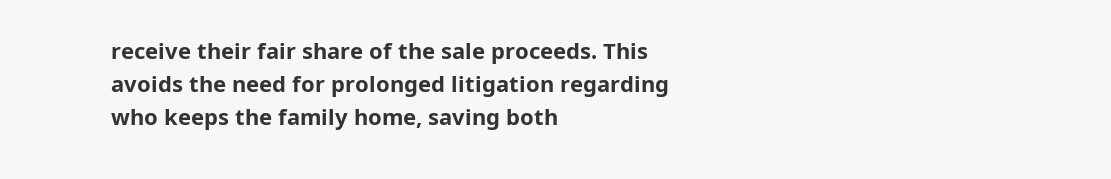receive their fair share of the sale proceeds. This avoids the need for prolonged litigation regarding who keeps the family home, saving both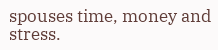spouses time, money and stress.